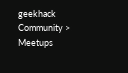geekhack Community > Meetups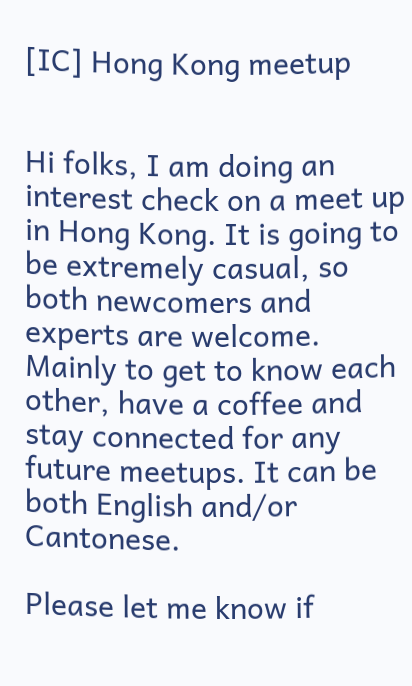[IC] Hong Kong meetup


Hi folks, I am doing an interest check on a meet up in Hong Kong. It is going to be extremely casual, so both newcomers and experts are welcome. Mainly to get to know each other, have a coffee and stay connected for any future meetups. It can be both English and/or Cantonese.

Please let me know if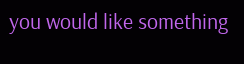you would like something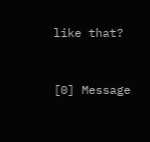like that?


[0] Message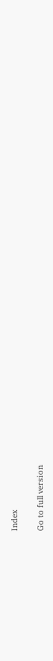Index

Go to full version